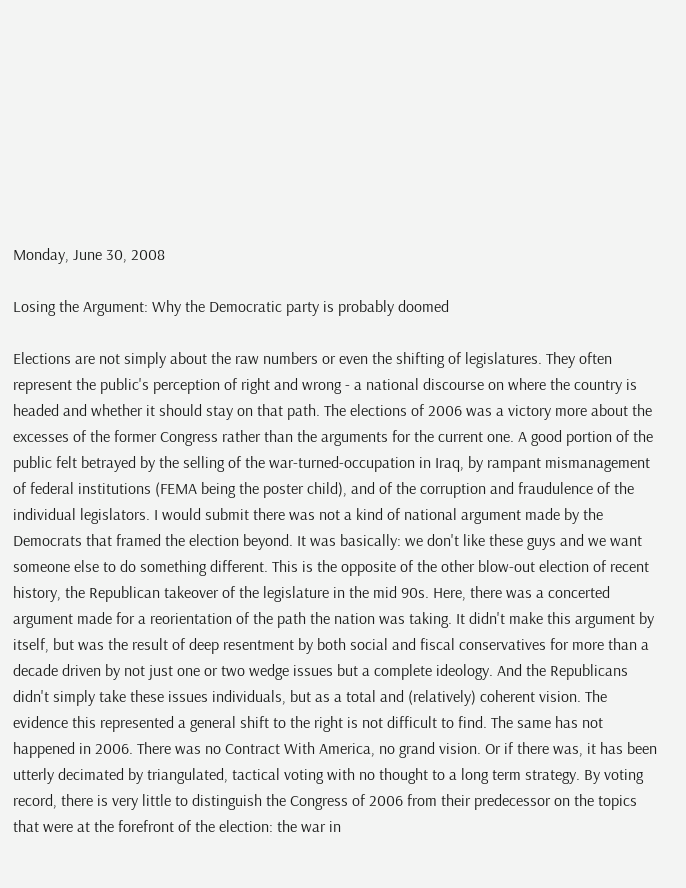Monday, June 30, 2008

Losing the Argument: Why the Democratic party is probably doomed

Elections are not simply about the raw numbers or even the shifting of legislatures. They often represent the public's perception of right and wrong - a national discourse on where the country is headed and whether it should stay on that path. The elections of 2006 was a victory more about the excesses of the former Congress rather than the arguments for the current one. A good portion of the public felt betrayed by the selling of the war-turned-occupation in Iraq, by rampant mismanagement of federal institutions (FEMA being the poster child), and of the corruption and fraudulence of the individual legislators. I would submit there was not a kind of national argument made by the Democrats that framed the election beyond. It was basically: we don't like these guys and we want someone else to do something different. This is the opposite of the other blow-out election of recent history, the Republican takeover of the legislature in the mid 90s. Here, there was a concerted argument made for a reorientation of the path the nation was taking. It didn't make this argument by itself, but was the result of deep resentment by both social and fiscal conservatives for more than a decade driven by not just one or two wedge issues but a complete ideology. And the Republicans didn't simply take these issues individuals, but as a total and (relatively) coherent vision. The evidence this represented a general shift to the right is not difficult to find. The same has not happened in 2006. There was no Contract With America, no grand vision. Or if there was, it has been utterly decimated by triangulated, tactical voting with no thought to a long term strategy. By voting record, there is very little to distinguish the Congress of 2006 from their predecessor on the topics that were at the forefront of the election: the war in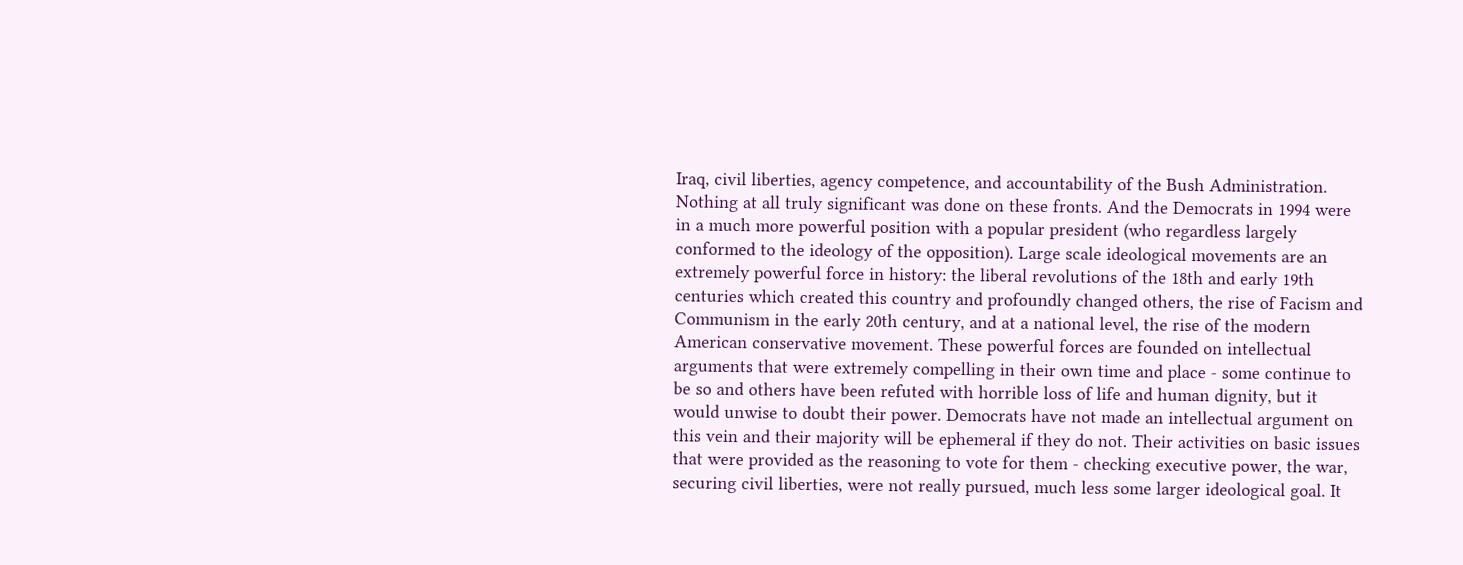Iraq, civil liberties, agency competence, and accountability of the Bush Administration. Nothing at all truly significant was done on these fronts. And the Democrats in 1994 were in a much more powerful position with a popular president (who regardless largely conformed to the ideology of the opposition). Large scale ideological movements are an extremely powerful force in history: the liberal revolutions of the 18th and early 19th centuries which created this country and profoundly changed others, the rise of Facism and Communism in the early 20th century, and at a national level, the rise of the modern American conservative movement. These powerful forces are founded on intellectual arguments that were extremely compelling in their own time and place - some continue to be so and others have been refuted with horrible loss of life and human dignity, but it would unwise to doubt their power. Democrats have not made an intellectual argument on this vein and their majority will be ephemeral if they do not. Their activities on basic issues that were provided as the reasoning to vote for them - checking executive power, the war, securing civil liberties, were not really pursued, much less some larger ideological goal. It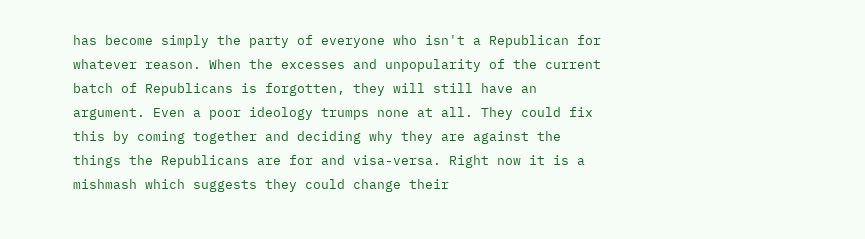has become simply the party of everyone who isn't a Republican for whatever reason. When the excesses and unpopularity of the current batch of Republicans is forgotten, they will still have an argument. Even a poor ideology trumps none at all. They could fix this by coming together and deciding why they are against the things the Republicans are for and visa-versa. Right now it is a mishmash which suggests they could change their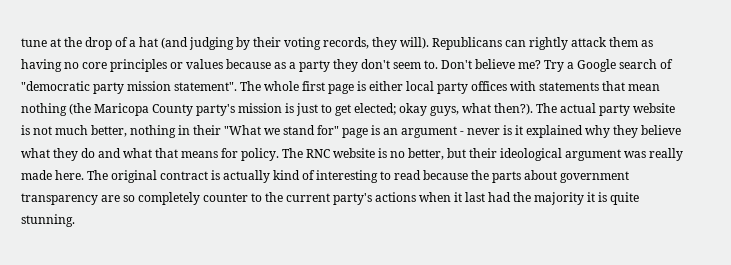tune at the drop of a hat (and judging by their voting records, they will). Republicans can rightly attack them as having no core principles or values because as a party they don't seem to. Don't believe me? Try a Google search of "democratic party mission statement". The whole first page is either local party offices with statements that mean nothing (the Maricopa County party's mission is just to get elected; okay guys, what then?). The actual party website is not much better, nothing in their "What we stand for" page is an argument - never is it explained why they believe what they do and what that means for policy. The RNC website is no better, but their ideological argument was really made here. The original contract is actually kind of interesting to read because the parts about government transparency are so completely counter to the current party's actions when it last had the majority it is quite stunning.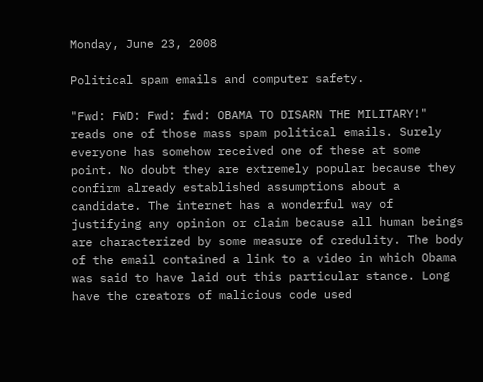Monday, June 23, 2008

Political spam emails and computer safety.

"Fwd: FWD: Fwd: fwd: OBAMA TO DISARN THE MILITARY!" reads one of those mass spam political emails. Surely everyone has somehow received one of these at some point. No doubt they are extremely popular because they confirm already established assumptions about a candidate. The internet has a wonderful way of justifying any opinion or claim because all human beings are characterized by some measure of credulity. The body of the email contained a link to a video in which Obama was said to have laid out this particular stance. Long have the creators of malicious code used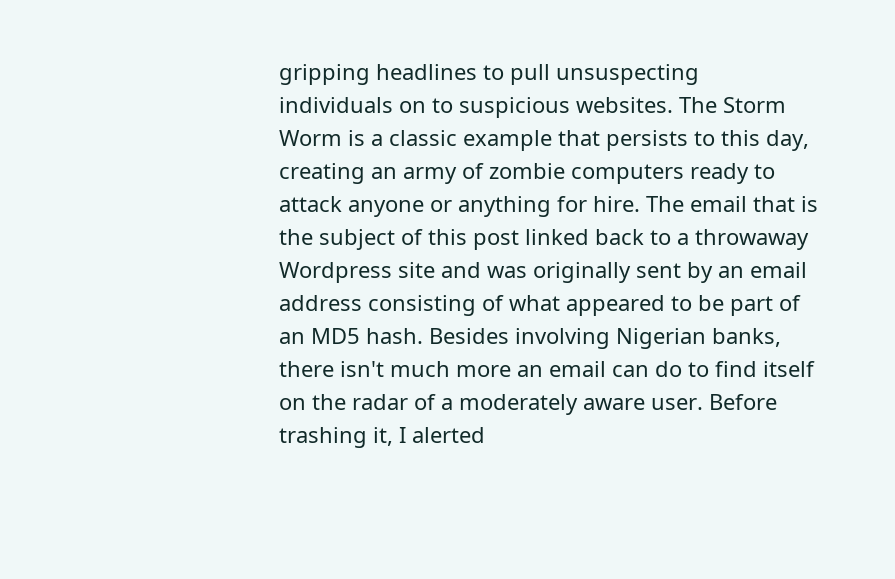gripping headlines to pull unsuspecting individuals on to suspicious websites. The Storm Worm is a classic example that persists to this day, creating an army of zombie computers ready to attack anyone or anything for hire. The email that is the subject of this post linked back to a throwaway Wordpress site and was originally sent by an email address consisting of what appeared to be part of an MD5 hash. Besides involving Nigerian banks, there isn't much more an email can do to find itself on the radar of a moderately aware user. Before trashing it, I alerted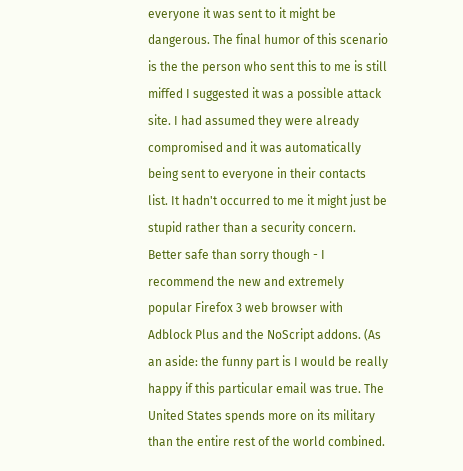everyone it was sent to it might be dangerous. The final humor of this scenario is the the person who sent this to me is still miffed I suggested it was a possible attack site. I had assumed they were already compromised and it was automatically being sent to everyone in their contacts list. It hadn't occurred to me it might just be stupid rather than a security concern. Better safe than sorry though - I recommend the new and extremely popular Firefox 3 web browser with Adblock Plus and the NoScript addons. (As an aside: the funny part is I would be really happy if this particular email was true. The United States spends more on its military than the entire rest of the world combined.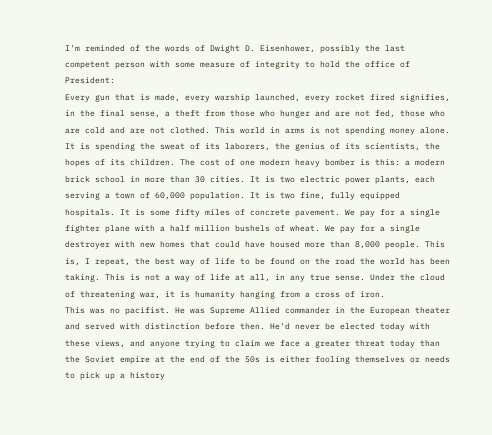I'm reminded of the words of Dwight D. Eisenhower, possibly the last competent person with some measure of integrity to hold the office of President:
Every gun that is made, every warship launched, every rocket fired signifies, in the final sense, a theft from those who hunger and are not fed, those who are cold and are not clothed. This world in arms is not spending money alone. It is spending the sweat of its laborers, the genius of its scientists, the hopes of its children. The cost of one modern heavy bomber is this: a modern brick school in more than 30 cities. It is two electric power plants, each serving a town of 60,000 population. It is two fine, fully equipped hospitals. It is some fifty miles of concrete pavement. We pay for a single fighter plane with a half million bushels of wheat. We pay for a single destroyer with new homes that could have housed more than 8,000 people. This is, I repeat, the best way of life to be found on the road the world has been taking. This is not a way of life at all, in any true sense. Under the cloud of threatening war, it is humanity hanging from a cross of iron.
This was no pacifist. He was Supreme Allied commander in the European theater and served with distinction before then. He'd never be elected today with these views, and anyone trying to claim we face a greater threat today than the Soviet empire at the end of the 50s is either fooling themselves or needs to pick up a history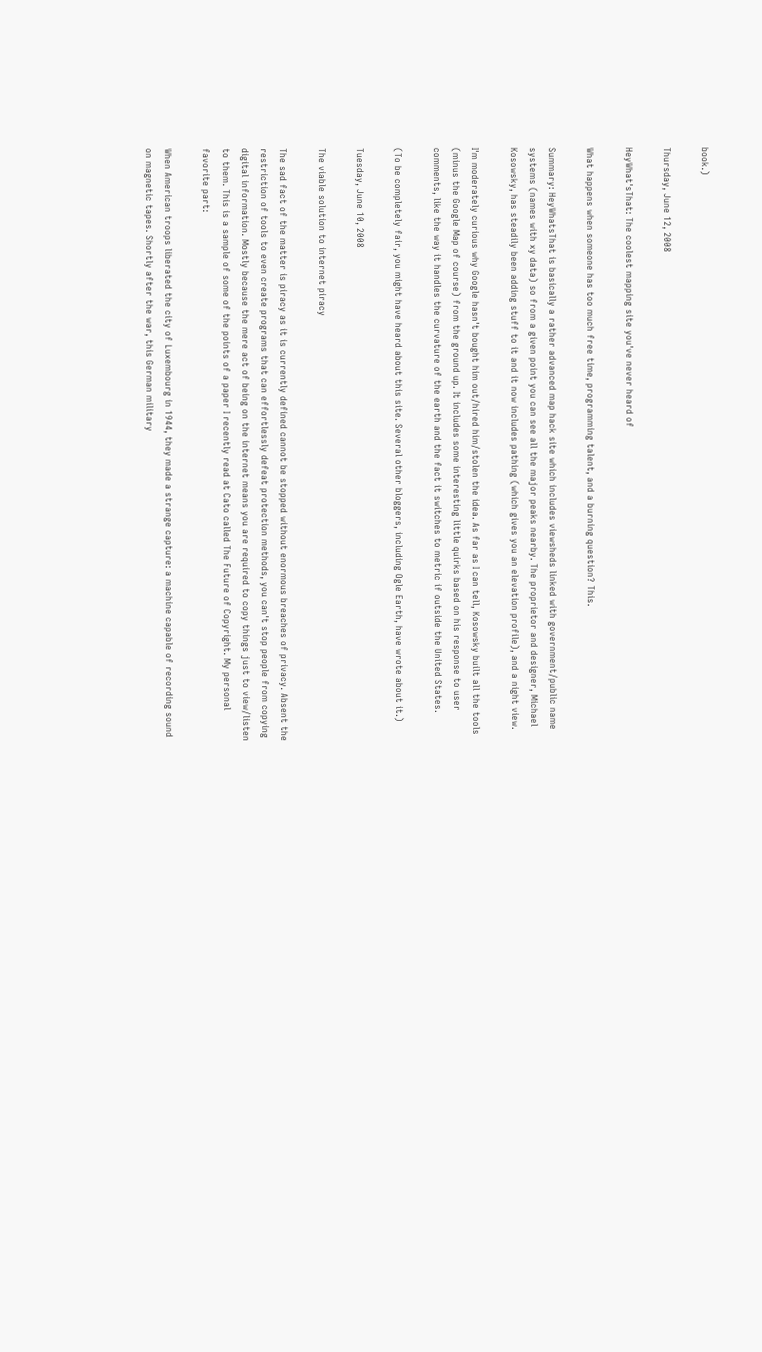book.)

Thursday, June 12, 2008

HeyWhat'sThat: The coolest mapping site you've never heard of

What happens when someone has too much free time, programming talent, and a burning question? This.

Summary: HeyWhatsThat is basically a rather advanced map hack site which includes viewsheds linked with government/public name systems (names with xy data) so from a given point you can see all the major peaks nearby. The proprietor and designer, Michael Kosowsky, has steadily been adding stuff to it and it now includes pathing (which gives you an elevation profile), and a night view.

I'm moderately curious why Google hasn't bought him out/hired him/stolen the idea. As far as I can tell, Kosowsky built all the tools (minus the Google Map of course) from the ground up. It includes some interesting little quirks based on his response to user comments, like the way it handles the curvature of the earth and the fact it switches to metric if outside the United States.

(To be completely fair, you might have heard about this site. Several other bloggers, including Ogle Earth, have wrote about it.)

Tuesday, June 10, 2008

The viable solution to internet piracy

The sad fact of the matter is piracy as it is currently defined cannot be stopped without enormous breaches of privacy. Absent the restriction of tools to even create programs that can effortlessly defeat protection methods, you can't stop people from copying digital information. Mostly because the mere act of being on the internet means you are required to copy things just to view/listen to them. This is a sample of some of the points of a paper I recently read at Cato called The Future of Copyright. My personal favorite part:

When American troops liberated the city of Luxembourg in 1944, they made a strange capture: a machine capable of recording sound on magnetic tapes. Shortly after the war, this German military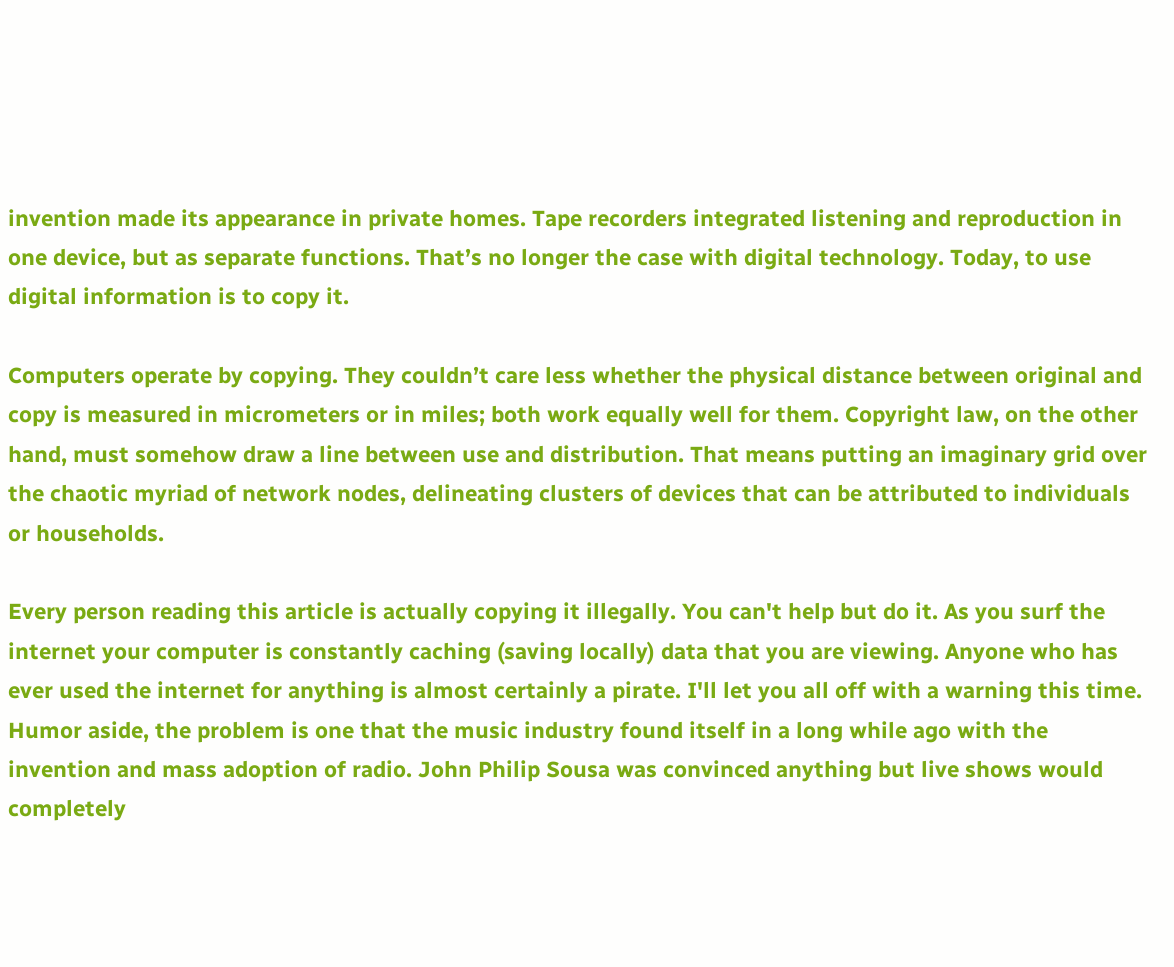invention made its appearance in private homes. Tape recorders integrated listening and reproduction in one device, but as separate functions. That’s no longer the case with digital technology. Today, to use digital information is to copy it.

Computers operate by copying. They couldn’t care less whether the physical distance between original and copy is measured in micrometers or in miles; both work equally well for them. Copyright law, on the other hand, must somehow draw a line between use and distribution. That means putting an imaginary grid over the chaotic myriad of network nodes, delineating clusters of devices that can be attributed to individuals or households.

Every person reading this article is actually copying it illegally. You can't help but do it. As you surf the internet your computer is constantly caching (saving locally) data that you are viewing. Anyone who has ever used the internet for anything is almost certainly a pirate. I'll let you all off with a warning this time. Humor aside, the problem is one that the music industry found itself in a long while ago with the invention and mass adoption of radio. John Philip Sousa was convinced anything but live shows would completely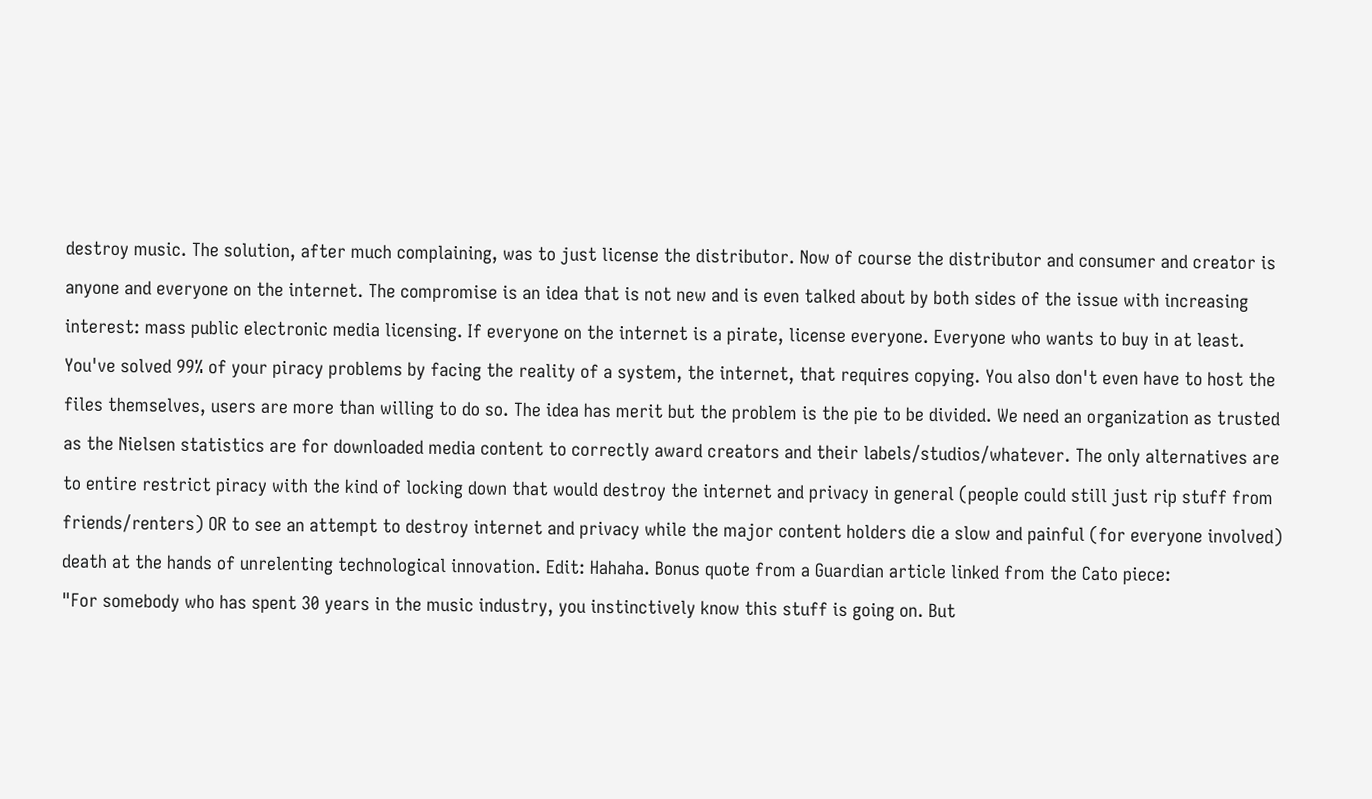destroy music. The solution, after much complaining, was to just license the distributor. Now of course the distributor and consumer and creator is anyone and everyone on the internet. The compromise is an idea that is not new and is even talked about by both sides of the issue with increasing interest: mass public electronic media licensing. If everyone on the internet is a pirate, license everyone. Everyone who wants to buy in at least. You've solved 99% of your piracy problems by facing the reality of a system, the internet, that requires copying. You also don't even have to host the files themselves, users are more than willing to do so. The idea has merit but the problem is the pie to be divided. We need an organization as trusted as the Nielsen statistics are for downloaded media content to correctly award creators and their labels/studios/whatever. The only alternatives are to entire restrict piracy with the kind of locking down that would destroy the internet and privacy in general (people could still just rip stuff from friends/renters) OR to see an attempt to destroy internet and privacy while the major content holders die a slow and painful (for everyone involved) death at the hands of unrelenting technological innovation. Edit: Hahaha. Bonus quote from a Guardian article linked from the Cato piece:
"For somebody who has spent 30 years in the music industry, you instinctively know this stuff is going on. But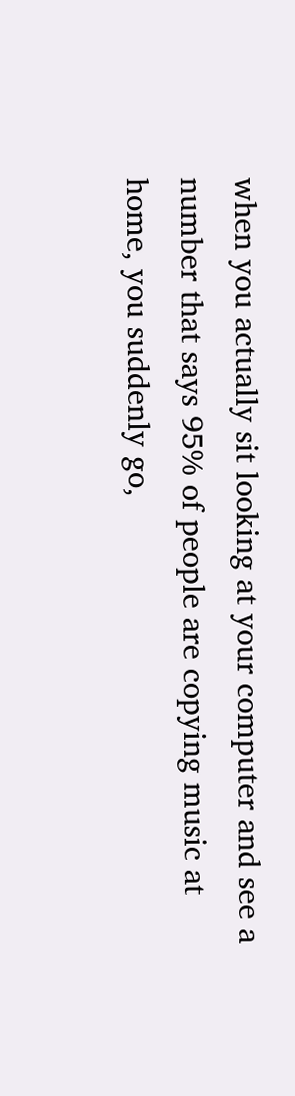when you actually sit looking at your computer and see a number that says 95% of people are copying music at home, you suddenly go,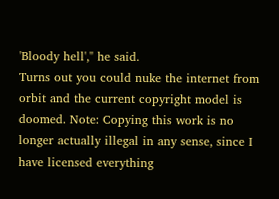'Bloody hell'," he said.
Turns out you could nuke the internet from orbit and the current copyright model is doomed. Note: Copying this work is no longer actually illegal in any sense, since I have licensed everything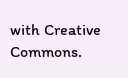with Creative Commons.